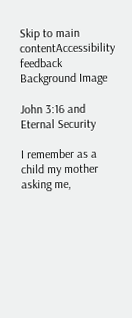Skip to main contentAccessibility feedback
Background Image

John 3:16 and Eternal Security

I remember as a child my mother asking me,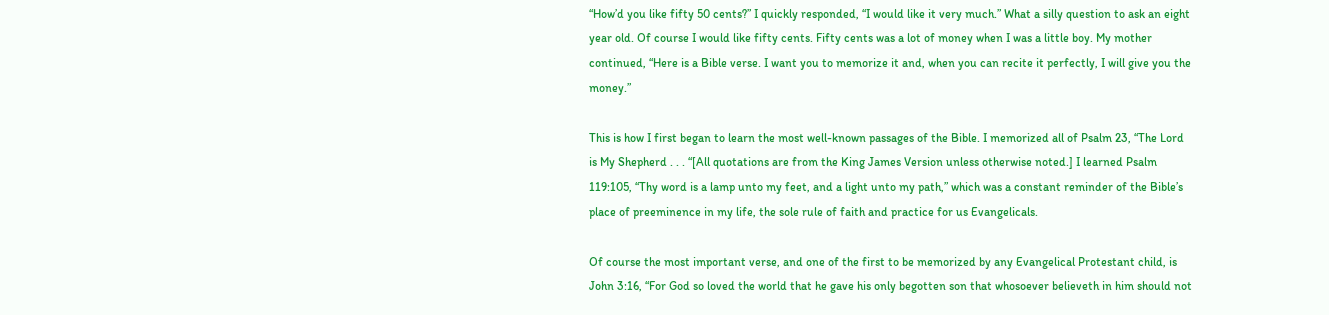“How’d you like fifty 50 cents?” I quickly responded, “I would like it very much.” What a silly question to ask an eight year old. Of course I would like fifty cents. Fifty cents was a lot of money when I was a little boy. My mother continued, “Here is a Bible verse. I want you to memorize it and, when you can recite it perfectly, I will give you the money.”

This is how I first began to learn the most well-known passages of the Bible. I memorized all of Psalm 23, “The Lord is My Shepherd . . . “[All quotations are from the King James Version unless otherwise noted.] I learned Psalm 119:105, “Thy word is a lamp unto my feet, and a light unto my path,” which was a constant reminder of the Bible’s place of preeminence in my life, the sole rule of faith and practice for us Evangelicals.

Of course the most important verse, and one of the first to be memorized by any Evangelical Protestant child, is John 3:16, “For God so loved the world that he gave his only begotten son that whosoever believeth in him should not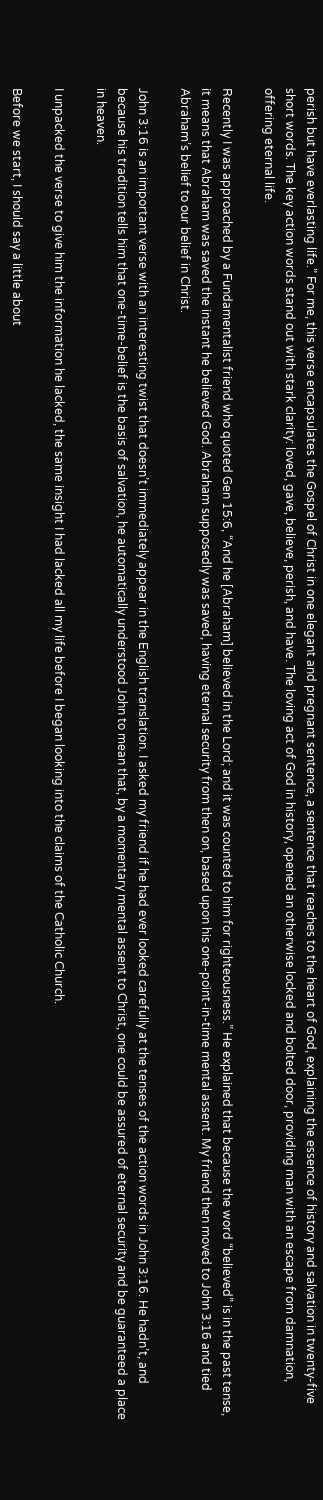perish but have everlasting life.” For me, this verse encapsulates the Gospel of Christ in one elegant and pregnant sentence, a sentence that reaches to the heart of God, explaining the essence of history and salvation in twenty-five short words. The key action words stand out with stark clarity: loved, gave, believe, perish, and have. The loving act of God in history, opened an otherwise locked and bolted door, providing man with an escape from damnation, offering eternal life.

Recently I was approached by a Fundamentalist friend who quoted Gen 15:6, “And he [Abraham] believed in the Lord; and it was counted to him for righteousness.” He explained that because the word “believed” is in the past tense, it means that Abraham was saved the instant he believed God. Abraham supposedly was saved, having eternal security from then on, based upon his one-point-in-time mental assent. My friend then moved to John 3:16 and tied Abraham’s belief to our belief in Christ.

John 3:16 is an important verse with an interesting twist that doesn’t immediately appear in the English translation. I asked my friend if he had ever looked carefully at the tenses of the action words in John 3:16. He hadn’t, and because his tradition tells him that one-time-belief is the basis of salvation, he automatically understood John to mean that, by a momentary mental assent to Christ, one could be assured of eternal security and be guaranteed a place in heaven.

I unpacked the verse to give him the information he lacked, the same insight I had lacked all my life before I began looking into the claims of the Catholic Church.

Before we start, I should say a little about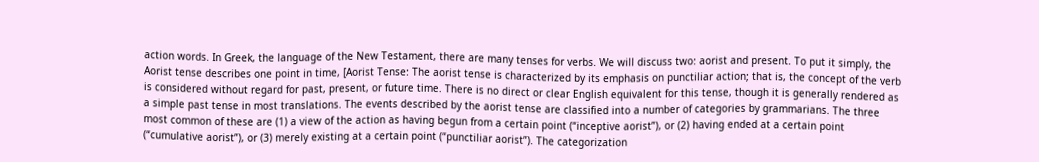action words. In Greek, the language of the New Testament, there are many tenses for verbs. We will discuss two: aorist and present. To put it simply, the Aorist tense describes one point in time, [Aorist Tense: The aorist tense is characterized by its emphasis on punctiliar action; that is, the concept of the verb is considered without regard for past, present, or future time. There is no direct or clear English equivalent for this tense, though it is generally rendered as a simple past tense in most translations. The events described by the aorist tense are classified into a number of categories by grammarians. The three most common of these are (1) a view of the action as having begun from a certain point (“inceptive aorist”), or (2) having ended at a certain point (“cumulative aorist”), or (3) merely existing at a certain point (“punctiliar aorist”). The categorization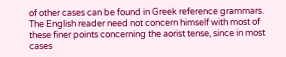of other cases can be found in Greek reference grammars. The English reader need not concern himself with most of these finer points concerning the aorist tense, since in most cases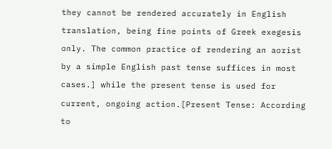they cannot be rendered accurately in English translation, being fine points of Greek exegesis only. The common practice of rendering an aorist by a simple English past tense suffices in most cases.] while the present tense is used for current, ongoing action.[Present Tense: According to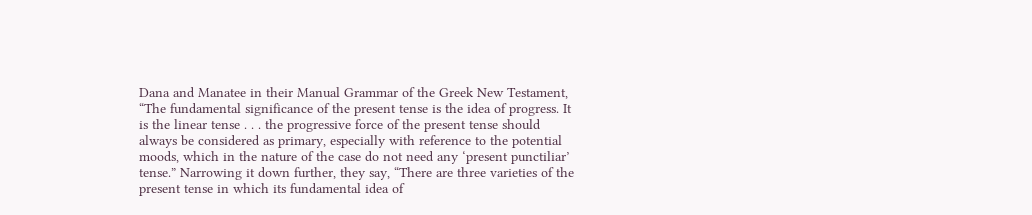Dana and Manatee in their Manual Grammar of the Greek New Testament, “The fundamental significance of the present tense is the idea of progress. It is the linear tense . . . the progressive force of the present tense should always be considered as primary, especially with reference to the potential moods, which in the nature of the case do not need any ‘present punctiliar’ tense.” Narrowing it down further, they say, “There are three varieties of the present tense in which its fundamental idea of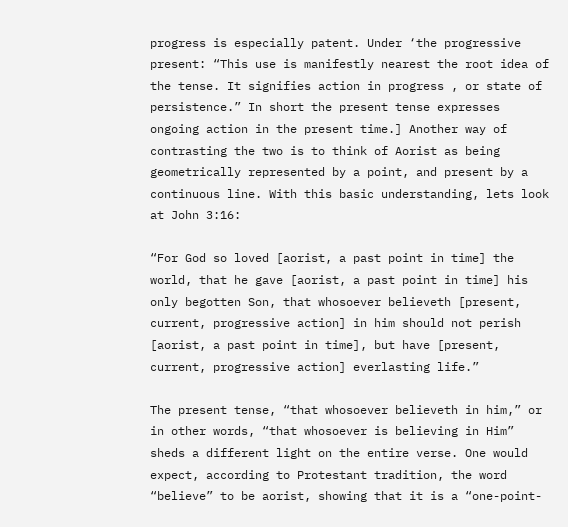progress is especially patent. Under ‘the progressive present: “This use is manifestly nearest the root idea of the tense. It signifies action in progress , or state of persistence.” In short the present tense expresses ongoing action in the present time.] Another way of contrasting the two is to think of Aorist as being geometrically represented by a point, and present by a continuous line. With this basic understanding, lets look at John 3:16:

“For God so loved [aorist, a past point in time] the world, that he gave [aorist, a past point in time] his only begotten Son, that whosoever believeth [present, current, progressive action] in him should not perish [aorist, a past point in time], but have [present, current, progressive action] everlasting life.”

The present tense, “that whosoever believeth in him,” or in other words, “that whosoever is believing in Him” sheds a different light on the entire verse. One would expect, according to Protestant tradition, the word “believe” to be aorist, showing that it is a “one-point-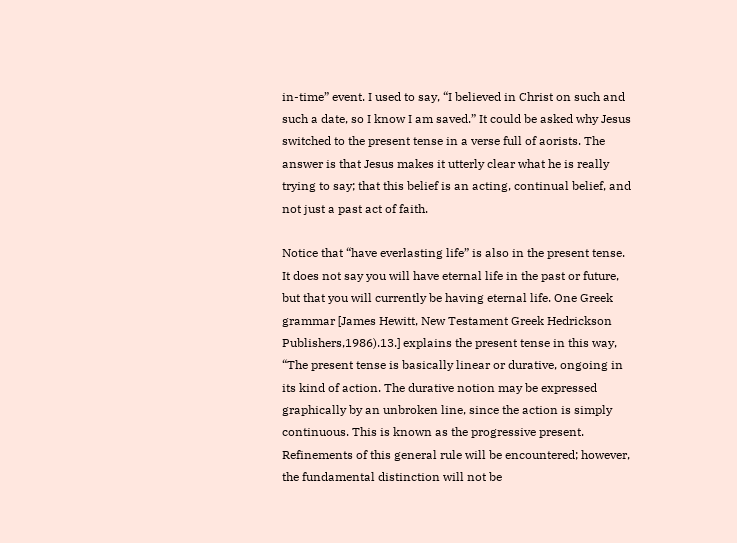in-time” event. I used to say, “I believed in Christ on such and such a date, so I know I am saved.” It could be asked why Jesus switched to the present tense in a verse full of aorists. The answer is that Jesus makes it utterly clear what he is really trying to say; that this belief is an acting, continual belief, and not just a past act of faith.

Notice that “have everlasting life” is also in the present tense. It does not say you will have eternal life in the past or future, but that you will currently be having eternal life. One Greek grammar [James Hewitt, New Testament Greek Hedrickson Publishers,1986).13.] explains the present tense in this way, “The present tense is basically linear or durative, ongoing in its kind of action. The durative notion may be expressed graphically by an unbroken line, since the action is simply continuous. This is known as the progressive present. Refinements of this general rule will be encountered; however, the fundamental distinction will not be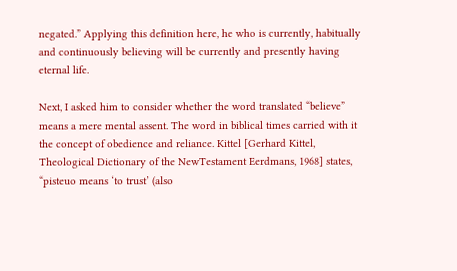negated.” Applying this definition here, he who is currently, habitually and continuously believing will be currently and presently having eternal life.

Next, I asked him to consider whether the word translated “believe” means a mere mental assent. The word in biblical times carried with it the concept of obedience and reliance. Kittel [Gerhard Kittel, Theological Dictionary of the NewTestament Eerdmans, 1968] states, “pisteuo means ‘to trust’ (also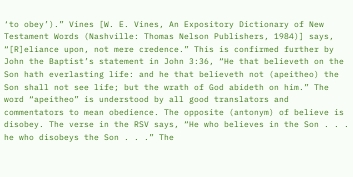‘to obey’).” Vines [W. E. Vines, An Expository Dictionary of New Testament Words (Nashville: Thomas Nelson Publishers, 1984)] says, “[R]eliance upon, not mere credence.” This is confirmed further by John the Baptist’s statement in John 3:36, “He that believeth on the Son hath everlasting life: and he that believeth not (apeitheo) the Son shall not see life; but the wrath of God abideth on him.” The word “apeitheo” is understood by all good translators and commentators to mean obedience. The opposite (antonym) of believe is disobey. The verse in the RSV says, “He who believes in the Son . . . he who disobeys the Son . . .” The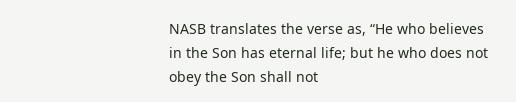NASB translates the verse as, “He who believes in the Son has eternal life; but he who does not obey the Son shall not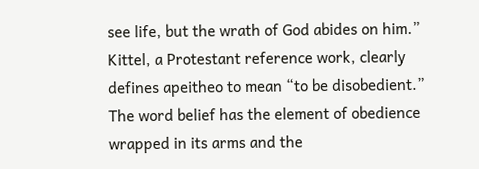see life, but the wrath of God abides on him.” Kittel, a Protestant reference work, clearly defines apeitheo to mean “to be disobedient.” The word belief has the element of obedience wrapped in its arms and the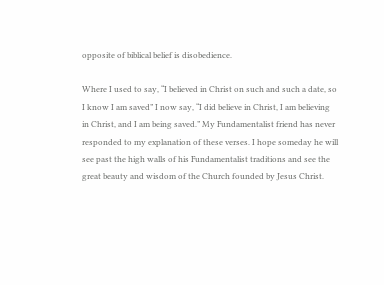opposite of biblical belief is disobedience.

Where I used to say, “I believed in Christ on such and such a date, so I know I am saved” I now say, “I did believe in Christ, I am believing in Christ, and I am being saved.” My Fundamentalist friend has never responded to my explanation of these verses. I hope someday he will see past the high walls of his Fundamentalist traditions and see the great beauty and wisdom of the Church founded by Jesus Christ.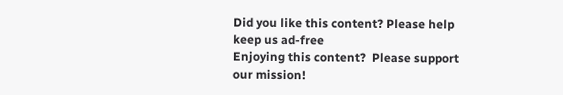Did you like this content? Please help keep us ad-free
Enjoying this content?  Please support our mission!